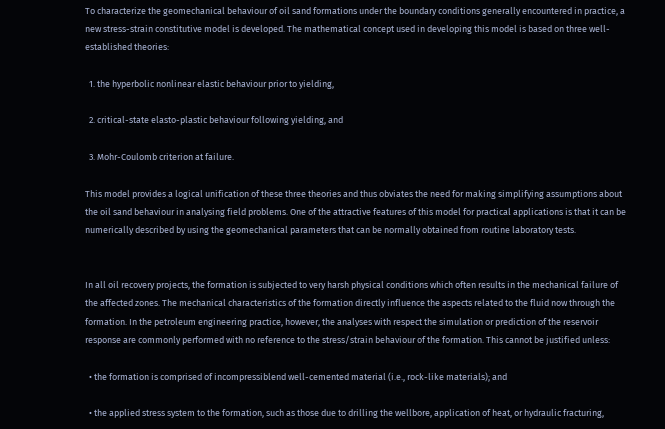To characterize the geomechanical behaviour of oil sand formations under the boundary conditions generally encountered in practice, a new stress-strain constitutive model is developed. The mathematical concept used in developing this model is based on three well-established theories:

  1. the hyperbolic nonlinear elastic behaviour prior to yielding,

  2. critical-state elasto-plastic behaviour following yielding, and

  3. Mohr-Coulomb criterion at failure.

This model provides a logical unification of these three theories and thus obviates the need for making simplifying assumptions about the oil sand behaviour in analysing field problems. One of the attractive features of this model for practical applications is that it can be numerically described by using the geomechanical parameters that can be normally obtained from routine laboratory tests.


In all oil recovery projects, the formation is subjected to very harsh physical conditions which often results in the mechanical failure of the affected zones. The mechanical characteristics of the formation directly influence the aspects related to the fluid now through the formation. In the petroleum engineering practice, however, the analyses with respect the simulation or prediction of the reservoir response are commonly performed with no reference to the stress/strain behaviour of the formation. This cannot be justified unless:

  • the formation is comprised of incompressiblend well-cemented material (i.e., rock-like materials); and

  • the applied stress system to the formation, such as those due to drilling the wellbore, application of heat, or hydraulic fracturing,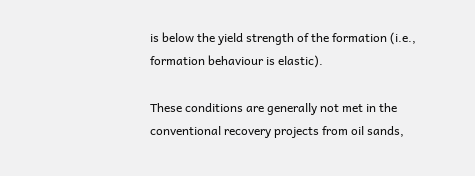is below the yield strength of the formation (i.e., formation behaviour is elastic).

These conditions are generally not met in the conventional recovery projects from oil sands,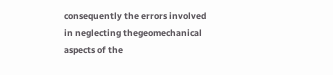consequently the errors involved in neglecting thegeomechanical aspects of the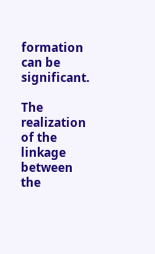formation can be significant.

The realization of the linkage between the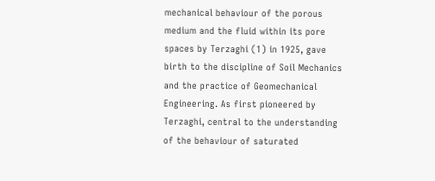mechanical behaviour of the porous medium and the fluid within its pore spaces by Terzaghi (1) in 1925, gave birth to the discipline of Soil Mechanics and the practice of Geomechanical Engineering. As first pioneered by Terzaghi, central to the understanding of the behaviour of saturated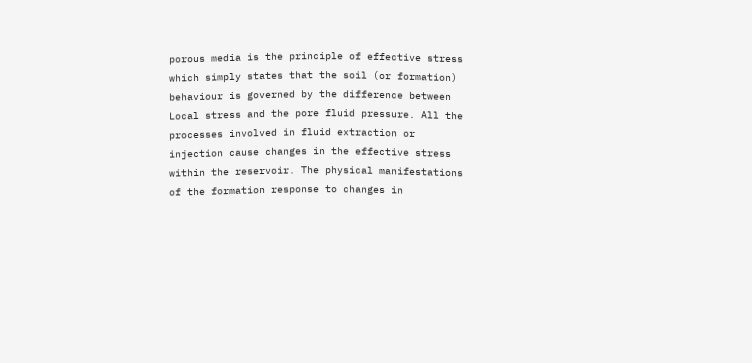porous media is the principle of effective stress which simply states that the soil (or formation) behaviour is governed by the difference between Local stress and the pore fluid pressure. All the processes involved in fluid extraction or injection cause changes in the effective stress within the reservoir. The physical manifestations of the formation response to changes in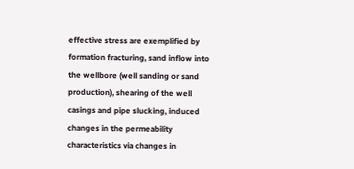effective stress are exemplified by formation fracturing, sand inflow into the wellbore (well sanding or sand production), shearing of the well casings and pipe slucking, induced changes in the permeability characteristics via changes in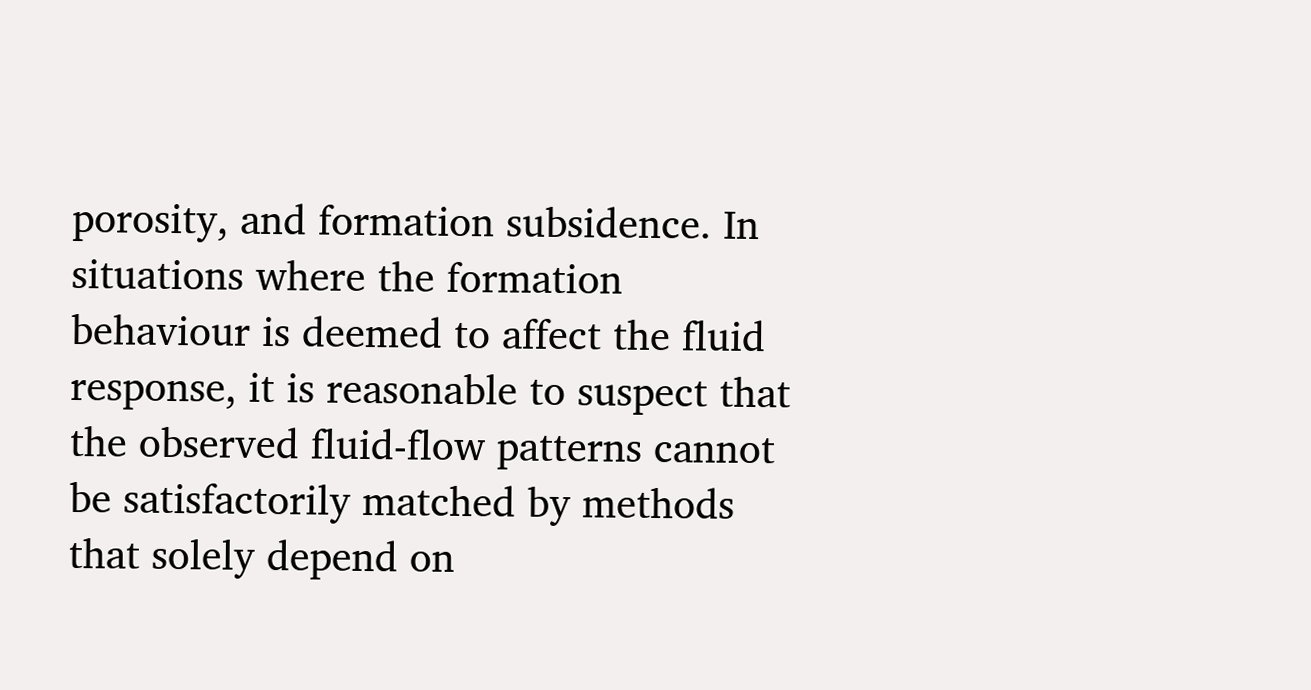porosity, and formation subsidence. In situations where the formation behaviour is deemed to affect the fluid response, it is reasonable to suspect that the observed fluid-flow patterns cannot be satisfactorily matched by methods that solely depend on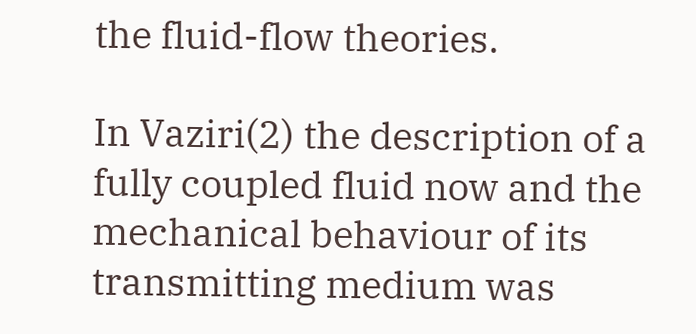the fluid-flow theories.

In Vaziri(2) the description of a fully coupled fluid now and the mechanical behaviour of its transmitting medium was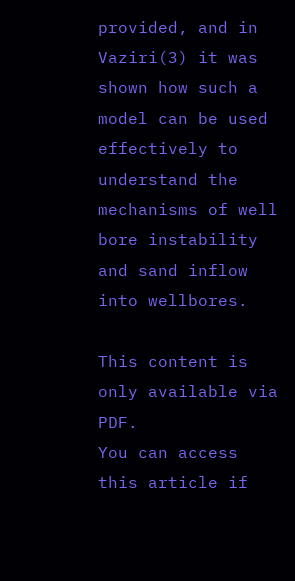provided, and in Vaziri(3) it was shown how such a model can be used effectively to understand the mechanisms of well bore instability and sand inflow into wellbores.

This content is only available via PDF.
You can access this article if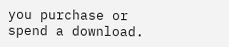you purchase or spend a download.